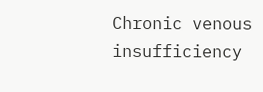Chronic venous insufficiency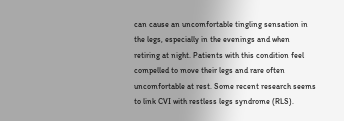can cause an uncomfortable tingling sensation in the legs, especially in the evenings and when retiring at night. Patients with this condition feel compelled to move their legs and rare often uncomfortable at rest. Some recent research seems to link CVI with restless legs syndrome (RLS).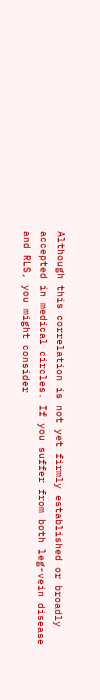Although this correlation is not yet firmly established or broadly accepted in medical circles. If you suffer from both leg-vein disease and RLS, you might consider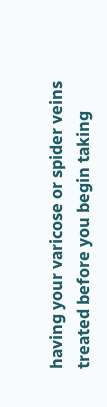having your varicose or spider veins treated before you begin taking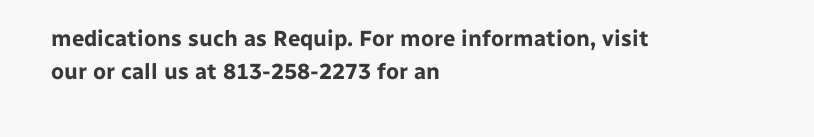medications such as Requip. For more information, visit our or call us at 813-258-2273 for an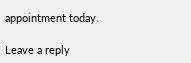appointment today.

Leave a reply